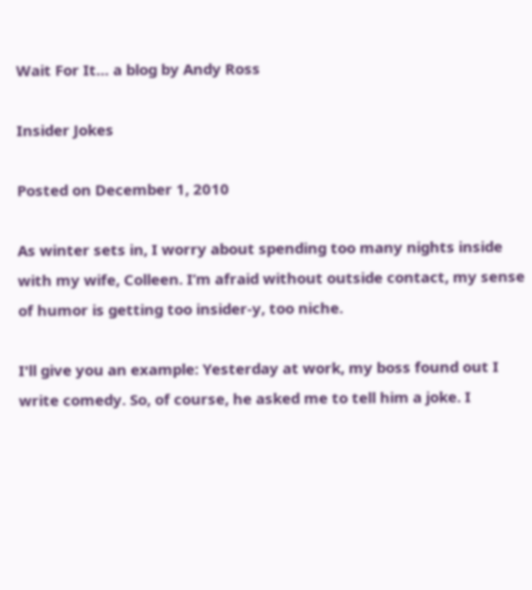Wait For It… a blog by Andy Ross

Insider Jokes

Posted on December 1, 2010

As winter sets in, I worry about spending too many nights inside with my wife, Colleen. I’m afraid without outside contact, my sense of humor is getting too insider-y, too niche.

I'll give you an example: Yesterday at work, my boss found out I write comedy. So, of course, he asked me to tell him a joke. I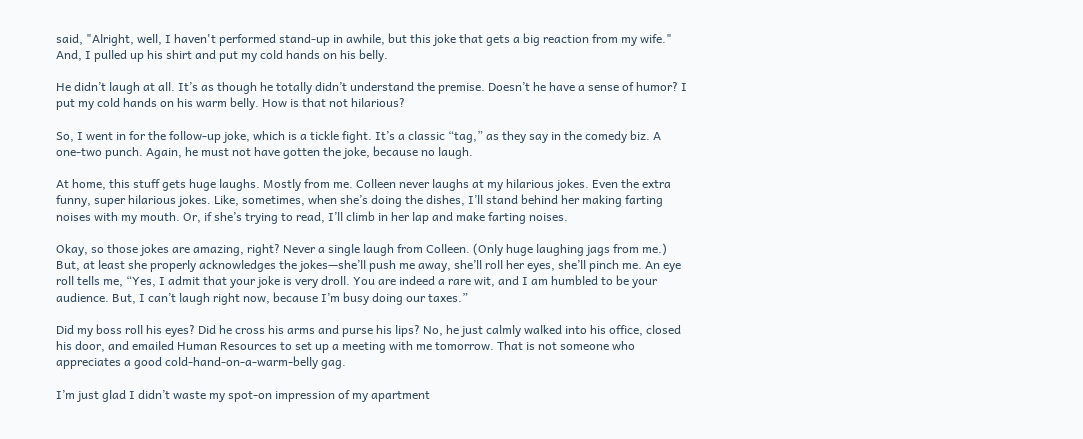said, "Alright, well, I haven't performed stand-up in awhile, but this joke that gets a big reaction from my wife." And, I pulled up his shirt and put my cold hands on his belly.

He didn’t laugh at all. It’s as though he totally didn’t understand the premise. Doesn’t he have a sense of humor? I put my cold hands on his warm belly. How is that not hilarious?

So, I went in for the follow-up joke, which is a tickle fight. It’s a classic “tag,” as they say in the comedy biz. A one-two punch. Again, he must not have gotten the joke, because no laugh.

At home, this stuff gets huge laughs. Mostly from me. Colleen never laughs at my hilarious jokes. Even the extra funny, super hilarious jokes. Like, sometimes, when she’s doing the dishes, I’ll stand behind her making farting noises with my mouth. Or, if she’s trying to read, I’ll climb in her lap and make farting noises.

Okay, so those jokes are amazing, right? Never a single laugh from Colleen. (Only huge laughing jags from me.) But, at least she properly acknowledges the jokes—she’ll push me away, she’ll roll her eyes, she’ll pinch me. An eye roll tells me, “Yes, I admit that your joke is very droll. You are indeed a rare wit, and I am humbled to be your audience. But, I can’t laugh right now, because I’m busy doing our taxes.”

Did my boss roll his eyes? Did he cross his arms and purse his lips? No, he just calmly walked into his office, closed his door, and emailed Human Resources to set up a meeting with me tomorrow. That is not someone who appreciates a good cold-hand-on-a-warm-belly gag.

I’m just glad I didn’t waste my spot-on impression of my apartment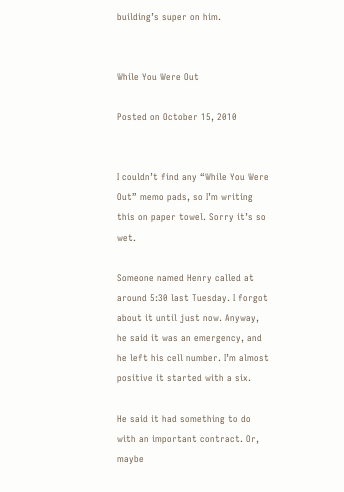building’s super on him.


While You Were Out

Posted on October 15, 2010


I couldn’t find any “While You Were Out” memo pads, so I’m writing this on paper towel. Sorry it’s so wet.

Someone named Henry called at around 5:30 last Tuesday. I forgot about it until just now. Anyway, he said it was an emergency, and he left his cell number. I’m almost positive it started with a six.

He said it had something to do with an important contract. Or, maybe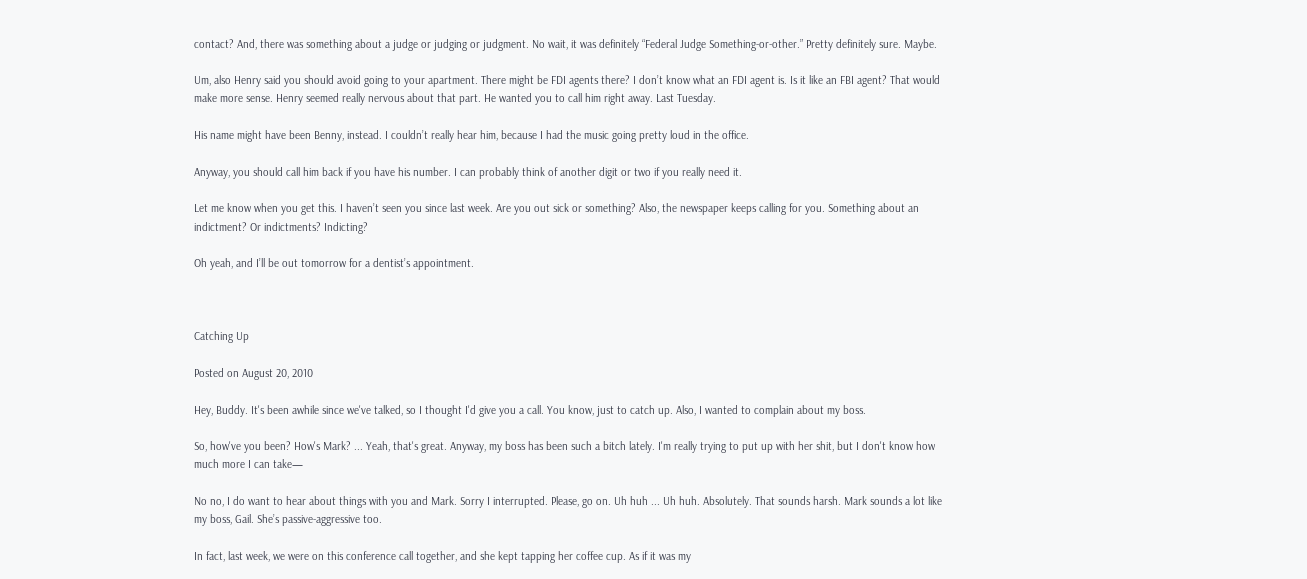contact? And, there was something about a judge or judging or judgment. No wait, it was definitely “Federal Judge Something-or-other.” Pretty definitely sure. Maybe.

Um, also Henry said you should avoid going to your apartment. There might be FDI agents there? I don’t know what an FDI agent is. Is it like an FBI agent? That would make more sense. Henry seemed really nervous about that part. He wanted you to call him right away. Last Tuesday.

His name might have been Benny, instead. I couldn’t really hear him, because I had the music going pretty loud in the office.

Anyway, you should call him back if you have his number. I can probably think of another digit or two if you really need it.

Let me know when you get this. I haven’t seen you since last week. Are you out sick or something? Also, the newspaper keeps calling for you. Something about an indictment? Or indictments? Indicting?

Oh yeah, and I’ll be out tomorrow for a dentist’s appointment.



Catching Up

Posted on August 20, 2010

Hey, Buddy. It's been awhile since we've talked, so I thought I'd give you a call. You know, just to catch up. Also, I wanted to complain about my boss.

So, how've you been? How's Mark? ... Yeah, that's great. Anyway, my boss has been such a bitch lately. I'm really trying to put up with her shit, but I don't know how much more I can take—

No no, I do want to hear about things with you and Mark. Sorry I interrupted. Please, go on. Uh huh ... Uh huh. Absolutely. That sounds harsh. Mark sounds a lot like my boss, Gail. She’s passive-aggressive too.

In fact, last week, we were on this conference call together, and she kept tapping her coffee cup. As if it was my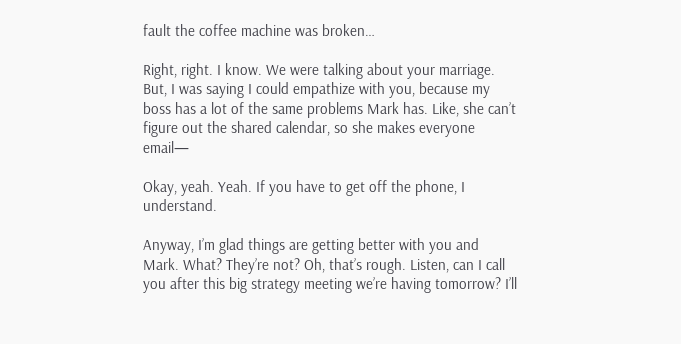fault the coffee machine was broken…

Right, right. I know. We were talking about your marriage. But, I was saying I could empathize with you, because my boss has a lot of the same problems Mark has. Like, she can’t figure out the shared calendar, so she makes everyone email—

Okay, yeah. Yeah. If you have to get off the phone, I understand.

Anyway, I’m glad things are getting better with you and Mark. What? They’re not? Oh, that’s rough. Listen, can I call you after this big strategy meeting we’re having tomorrow? I’ll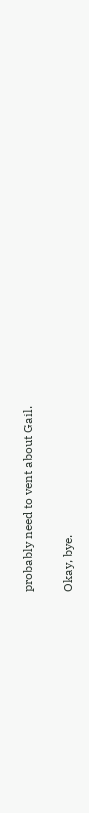probably need to vent about Gail.

Okay, bye.